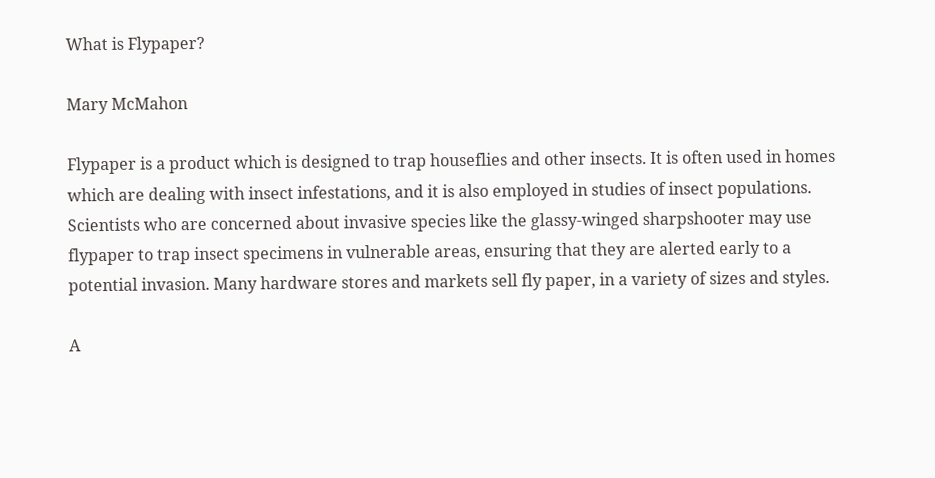What is Flypaper?

Mary McMahon

Flypaper is a product which is designed to trap houseflies and other insects. It is often used in homes which are dealing with insect infestations, and it is also employed in studies of insect populations. Scientists who are concerned about invasive species like the glassy-winged sharpshooter may use flypaper to trap insect specimens in vulnerable areas, ensuring that they are alerted early to a potential invasion. Many hardware stores and markets sell fly paper, in a variety of sizes and styles.

A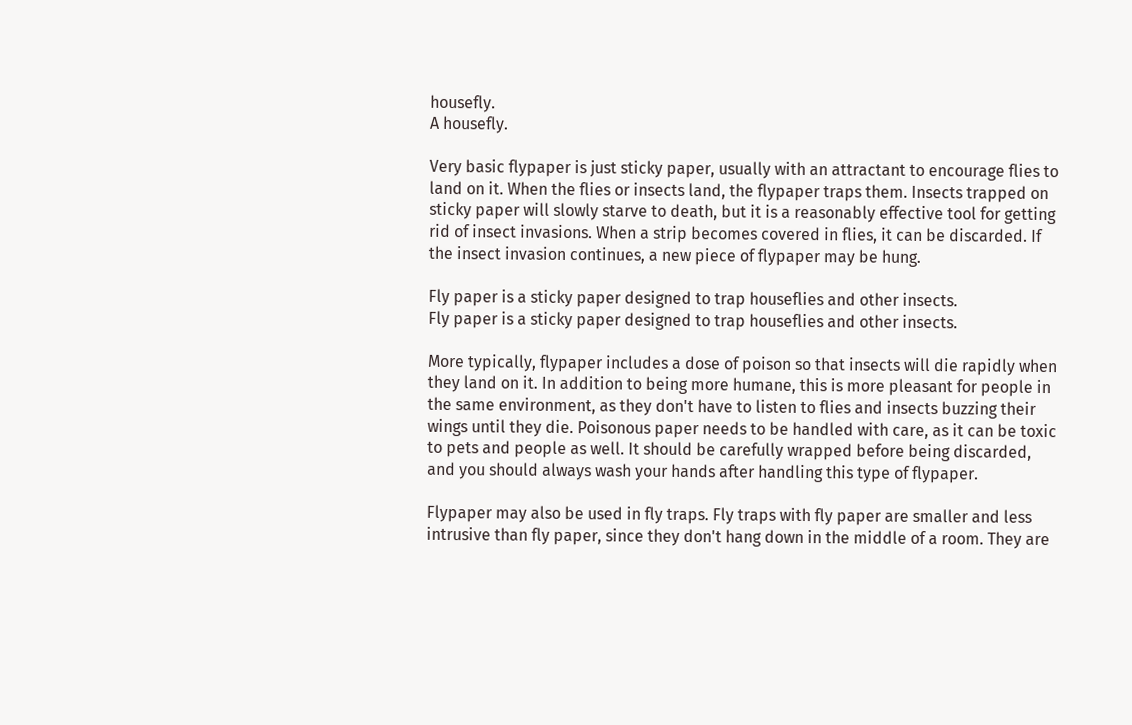housefly.
A housefly.

Very basic flypaper is just sticky paper, usually with an attractant to encourage flies to land on it. When the flies or insects land, the flypaper traps them. Insects trapped on sticky paper will slowly starve to death, but it is a reasonably effective tool for getting rid of insect invasions. When a strip becomes covered in flies, it can be discarded. If the insect invasion continues, a new piece of flypaper may be hung.

Fly paper is a sticky paper designed to trap houseflies and other insects.
Fly paper is a sticky paper designed to trap houseflies and other insects.

More typically, flypaper includes a dose of poison so that insects will die rapidly when they land on it. In addition to being more humane, this is more pleasant for people in the same environment, as they don't have to listen to flies and insects buzzing their wings until they die. Poisonous paper needs to be handled with care, as it can be toxic to pets and people as well. It should be carefully wrapped before being discarded, and you should always wash your hands after handling this type of flypaper.

Flypaper may also be used in fly traps. Fly traps with fly paper are smaller and less intrusive than fly paper, since they don't hang down in the middle of a room. They are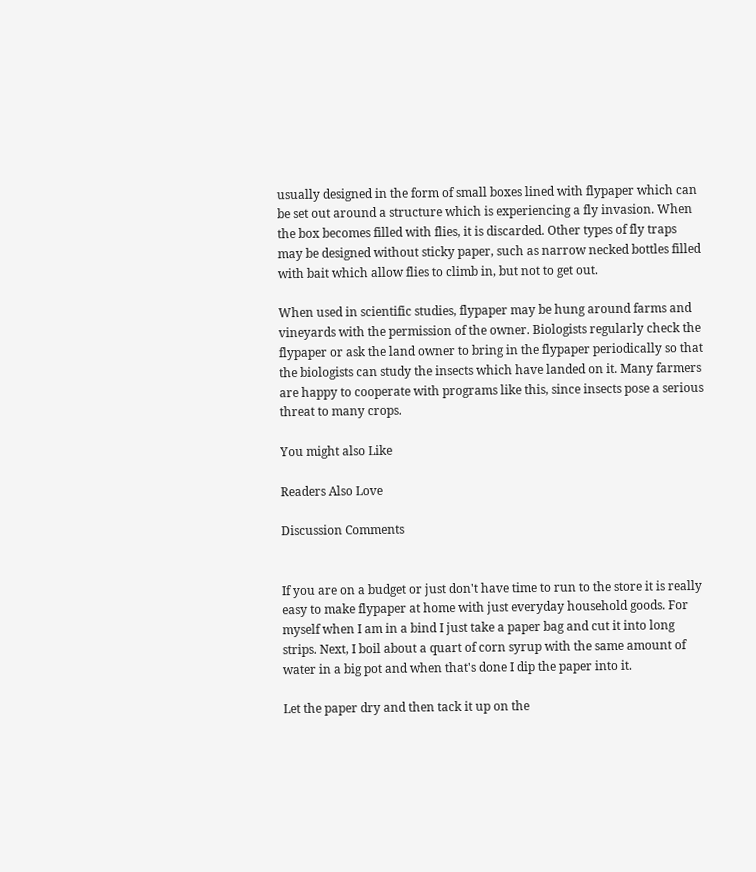usually designed in the form of small boxes lined with flypaper which can be set out around a structure which is experiencing a fly invasion. When the box becomes filled with flies, it is discarded. Other types of fly traps may be designed without sticky paper, such as narrow necked bottles filled with bait which allow flies to climb in, but not to get out.

When used in scientific studies, flypaper may be hung around farms and vineyards with the permission of the owner. Biologists regularly check the flypaper or ask the land owner to bring in the flypaper periodically so that the biologists can study the insects which have landed on it. Many farmers are happy to cooperate with programs like this, since insects pose a serious threat to many crops.

You might also Like

Readers Also Love

Discussion Comments


If you are on a budget or just don't have time to run to the store it is really easy to make flypaper at home with just everyday household goods. For myself when I am in a bind I just take a paper bag and cut it into long strips. Next, I boil about a quart of corn syrup with the same amount of water in a big pot and when that's done I dip the paper into it.

Let the paper dry and then tack it up on the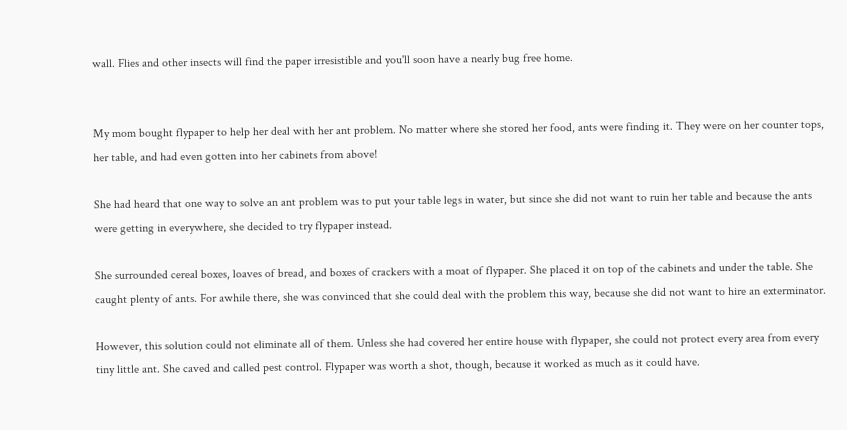wall. Flies and other insects will find the paper irresistible and you'll soon have a nearly bug free home.


My mom bought flypaper to help her deal with her ant problem. No matter where she stored her food, ants were finding it. They were on her counter tops, her table, and had even gotten into her cabinets from above!

She had heard that one way to solve an ant problem was to put your table legs in water, but since she did not want to ruin her table and because the ants were getting in everywhere, she decided to try flypaper instead.

She surrounded cereal boxes, loaves of bread, and boxes of crackers with a moat of flypaper. She placed it on top of the cabinets and under the table. She caught plenty of ants. For awhile there, she was convinced that she could deal with the problem this way, because she did not want to hire an exterminator.

However, this solution could not eliminate all of them. Unless she had covered her entire house with flypaper, she could not protect every area from every tiny little ant. She caved and called pest control. Flypaper was worth a shot, though, because it worked as much as it could have.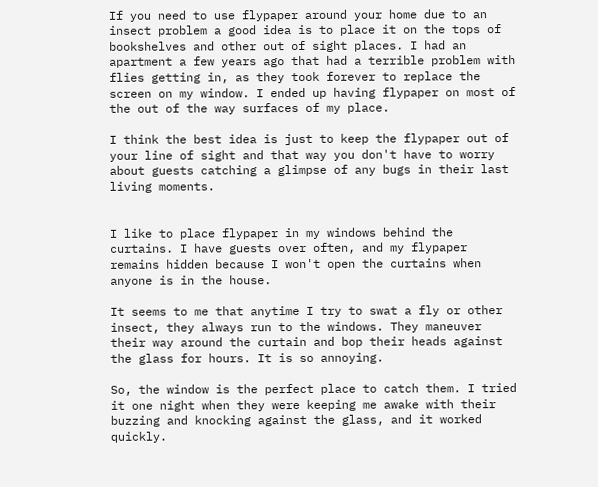If you need to use flypaper around your home due to an insect problem a good idea is to place it on the tops of bookshelves and other out of sight places. I had an apartment a few years ago that had a terrible problem with flies getting in, as they took forever to replace the screen on my window. I ended up having flypaper on most of the out of the way surfaces of my place.

I think the best idea is just to keep the flypaper out of your line of sight and that way you don't have to worry about guests catching a glimpse of any bugs in their last living moments.


I like to place flypaper in my windows behind the curtains. I have guests over often, and my flypaper remains hidden because I won't open the curtains when anyone is in the house.

It seems to me that anytime I try to swat a fly or other insect, they always run to the windows. They maneuver their way around the curtain and bop their heads against the glass for hours. It is so annoying.

So, the window is the perfect place to catch them. I tried it one night when they were keeping me awake with their buzzing and knocking against the glass, and it worked quickly.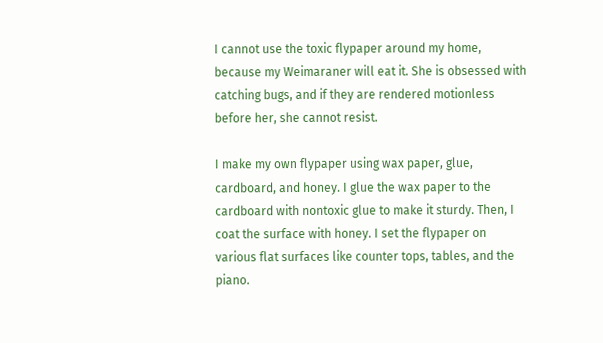I cannot use the toxic flypaper around my home, because my Weimaraner will eat it. She is obsessed with catching bugs, and if they are rendered motionless before her, she cannot resist.

I make my own flypaper using wax paper, glue, cardboard, and honey. I glue the wax paper to the cardboard with nontoxic glue to make it sturdy. Then, I coat the surface with honey. I set the flypaper on various flat surfaces like counter tops, tables, and the piano.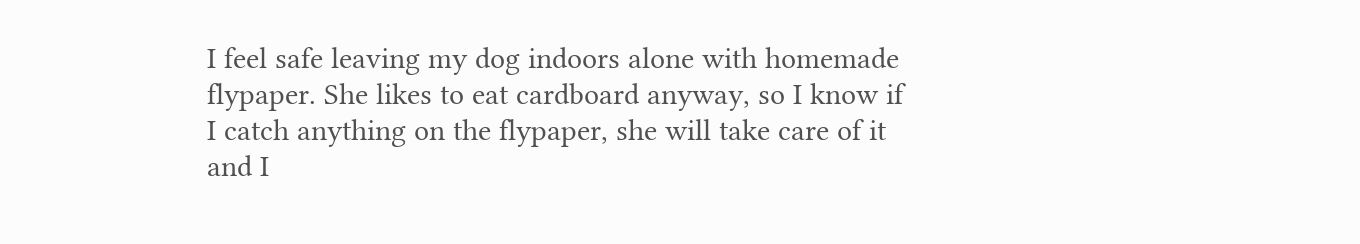I feel safe leaving my dog indoors alone with homemade flypaper. She likes to eat cardboard anyway, so I know if I catch anything on the flypaper, she will take care of it and I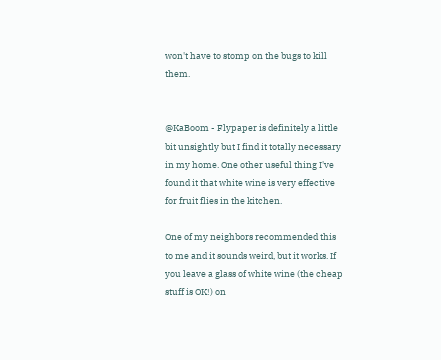won't have to stomp on the bugs to kill them.


@KaBoom - Flypaper is definitely a little bit unsightly but I find it totally necessary in my home. One other useful thing I've found it that white wine is very effective for fruit flies in the kitchen.

One of my neighbors recommended this to me and it sounds weird, but it works. If you leave a glass of white wine (the cheap stuff is OK!) on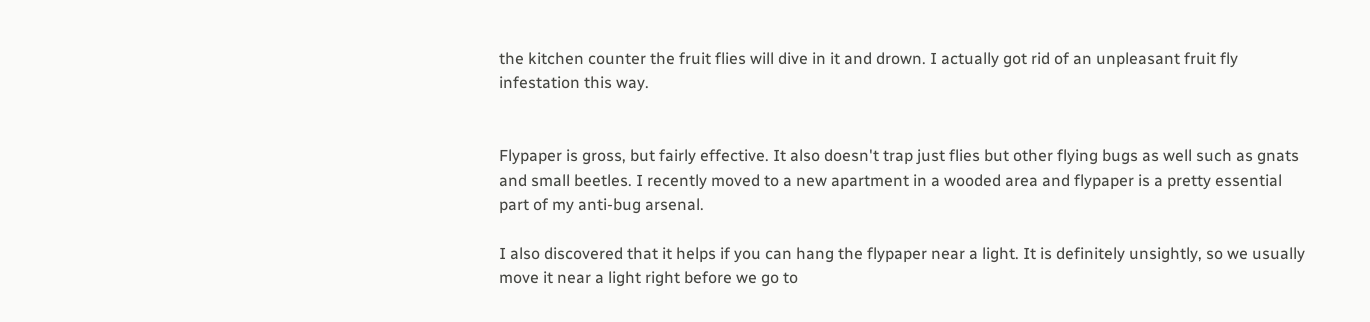the kitchen counter the fruit flies will dive in it and drown. I actually got rid of an unpleasant fruit fly infestation this way.


Flypaper is gross, but fairly effective. It also doesn't trap just flies but other flying bugs as well such as gnats and small beetles. I recently moved to a new apartment in a wooded area and flypaper is a pretty essential part of my anti-bug arsenal.

I also discovered that it helps if you can hang the flypaper near a light. It is definitely unsightly, so we usually move it near a light right before we go to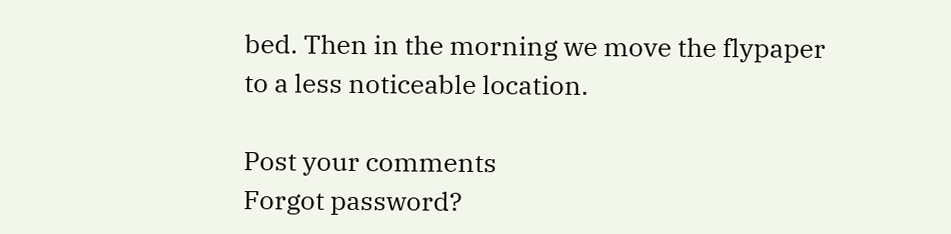bed. Then in the morning we move the flypaper to a less noticeable location.

Post your comments
Forgot password?